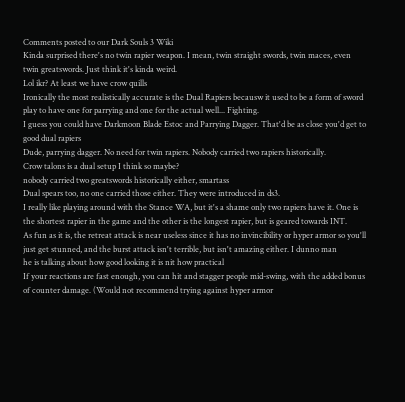Comments posted to our Dark Souls 3 Wiki
Kinda surprised there's no twin rapier weapon. I mean, twin straight swords, twin maces, even twin greatswords. Just think it's kinda weird.
Lol ikr? At least we have crow quills
Ironically the most realistically accurate is the Dual Rapiers becausw it used to be a form of sword play to have one for parrying and one for the actual well... Fighting.
I guess you could have Darkmoon Blade Estoc and Parrying Dagger. That'd be as close you'd get to good dual rapiers
Dude, parrying dagger. No need for twin rapiers. Nobody carried two rapiers historically.
Crow talons is a dual setup I think so maybe?
nobody carried two greatswords historically either, smartass
Dual spears too, no one carried those either. They were introduced in ds3.
I really like playing around with the Stance WA, but it's a shame only two rapiers have it. One is the shortest rapier in the game and the other is the longest rapier, but is geared towards INT.
As fun as it is, the retreat attack is near useless since it has no invincibility or hyper armor so you'll just get stunned, and the burst attack isn't terrible, but isn't amazing either. I dunno man
he is talking about how good looking it is nit how practical
If your reactions are fast enough, you can hit and stagger people mid-swing, with the added bonus of counter damage. (Would not recommend trying against hyper armor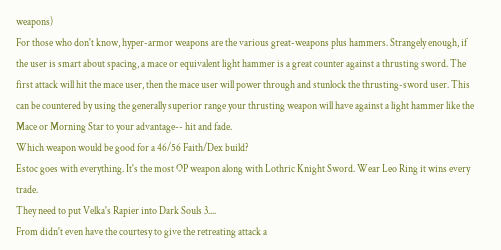weapons)
For those who don't know, hyper-armor weapons are the various great-weapons plus hammers. Strangely enough, if the user is smart about spacing, a mace or equivalent light hammer is a great counter against a thrusting sword. The first attack will hit the mace user, then the mace user will power through and stunlock the thrusting-sword user. This can be countered by using the generally superior range your thrusting weapon will have against a light hammer like the Mace or Morning Star to your advantage-- hit and fade.
Which weapon would be good for a 46/56 Faith/Dex build?
Estoc goes with everything. It's the most OP weapon along with Lothric Knight Sword. Wear Leo Ring it wins every trade.
They need to put Velka's Rapier into Dark Souls 3....
From didn't even have the courtesy to give the retreating attack a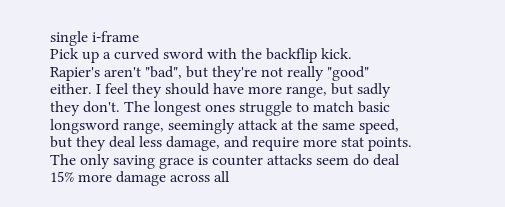single i-frame
Pick up a curved sword with the backflip kick.
Rapier's aren't "bad", but they're not really "good" either. I feel they should have more range, but sadly they don't. The longest ones struggle to match basic longsword range, seemingly attack at the same speed, but they deal less damage, and require more stat points. The only saving grace is counter attacks seem do deal 15% more damage across all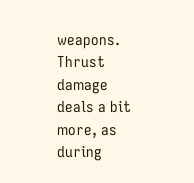weapons. Thrust damage deals a bit more, as during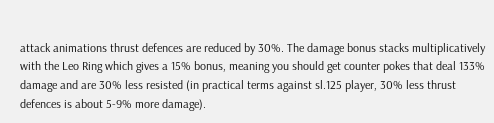attack animations thrust defences are reduced by 30%. The damage bonus stacks multiplicatively with the Leo Ring which gives a 15% bonus, meaning you should get counter pokes that deal 133% damage and are 30% less resisted (in practical terms against sl.125 player, 30% less thrust defences is about 5-9% more damage).